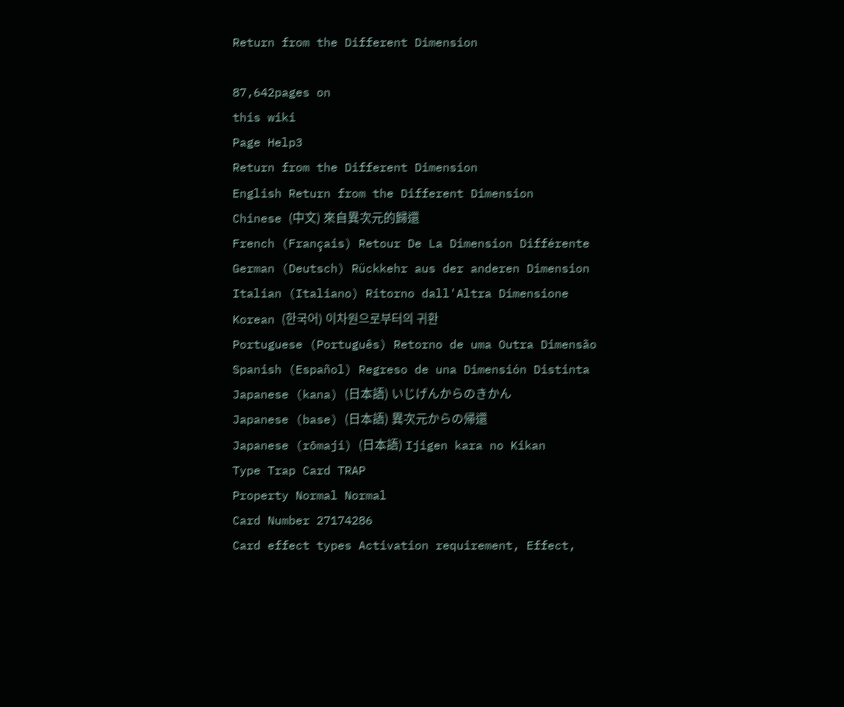Return from the Different Dimension

87,642pages on
this wiki
Page Help3
Return from the Different Dimension
English Return from the Different Dimension
Chinese (中文) 來自異次元的歸還
French (Français) Retour De La Dimension Différente
German (Deutsch) Rückkehr aus der anderen Dimension
Italian (Italiano) Ritorno dall'Altra Dimensione
Korean (한국어) 이차원으로부터의 귀환
Portuguese (Português) Retorno de uma Outra Dimensão
Spanish (Español) Regreso de una Dimensión Distinta
Japanese (kana) (日本語) いじげんからのきかん
Japanese (base) (日本語) 異次元からの帰還
Japanese (rōmaji) (日本語) Ijigen kara no Kikan
Type Trap Card TRAP
Property Normal Normal
Card Number 27174286
Card effect types Activation requirement, Effect,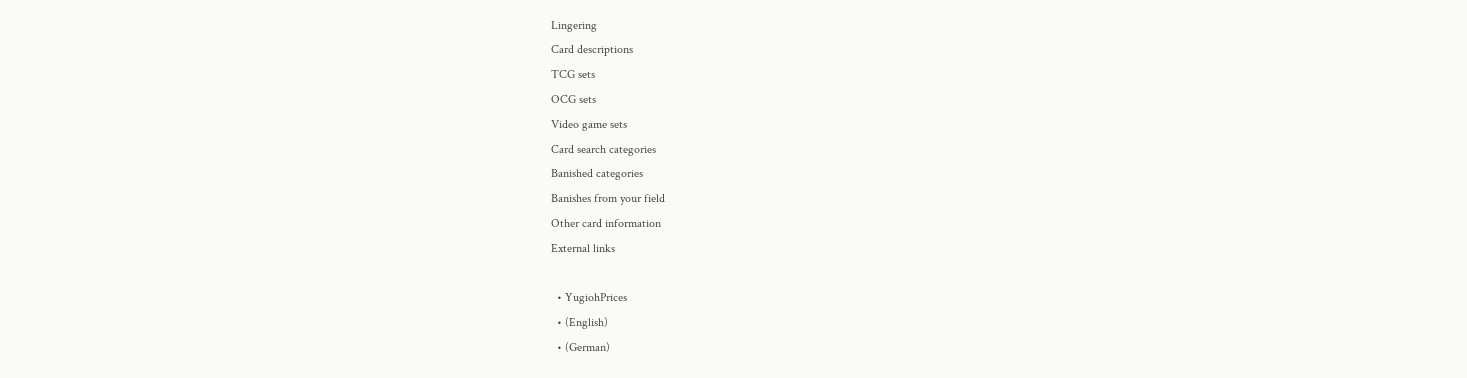Lingering
Card descriptions
TCG sets
OCG sets
Video game sets
Card search categories
Banished categories
Banishes from your field
Other card information
External links

  • YugiohPrices
  • (English)
  • (German)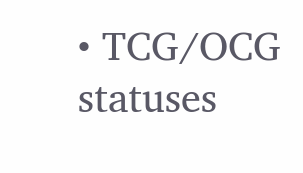• TCG/OCG statuses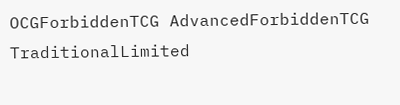OCGForbiddenTCG AdvancedForbiddenTCG TraditionalLimited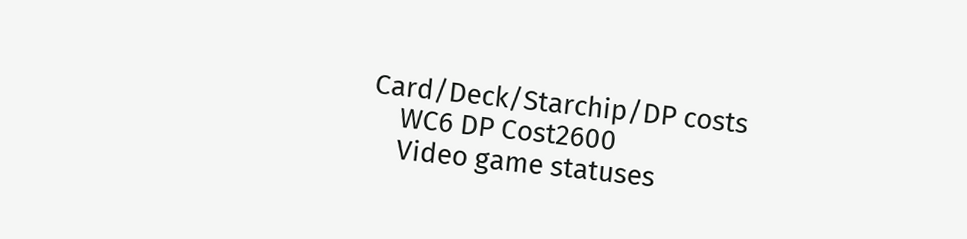Card/Deck/Starchip/DP costs
    WC6 DP Cost2600
    Video game statuses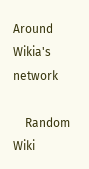Around Wikia's network

    Random Wiki